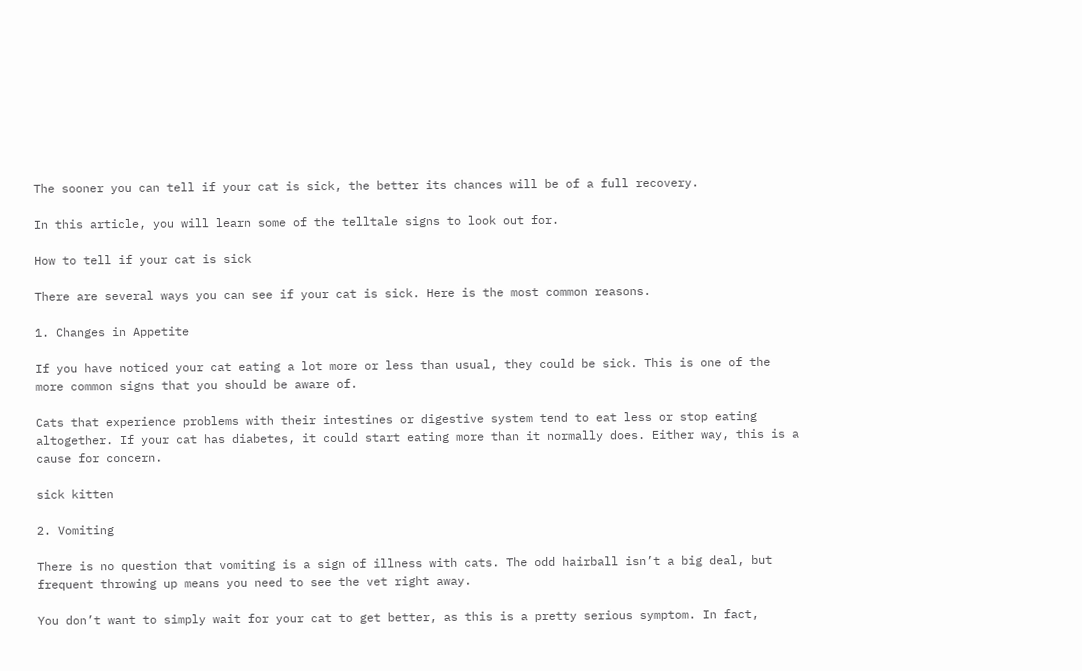The sooner you can tell if your cat is sick, the better its chances will be of a full recovery.

In this article, you will learn some of the telltale signs to look out for.

How to tell if your cat is sick

There are several ways you can see if your cat is sick. Here is the most common reasons.

1. Changes in Appetite

If you have noticed your cat eating a lot more or less than usual, they could be sick. This is one of the more common signs that you should be aware of.

Cats that experience problems with their intestines or digestive system tend to eat less or stop eating altogether. If your cat has diabetes, it could start eating more than it normally does. Either way, this is a cause for concern.

sick kitten

2. Vomiting

There is no question that vomiting is a sign of illness with cats. The odd hairball isn’t a big deal, but frequent throwing up means you need to see the vet right away.

You don’t want to simply wait for your cat to get better, as this is a pretty serious symptom. In fact,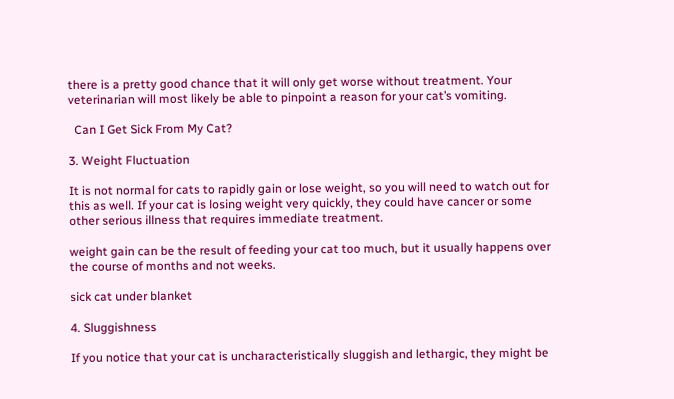there is a pretty good chance that it will only get worse without treatment. Your veterinarian will most likely be able to pinpoint a reason for your cat’s vomiting.

  Can I Get Sick From My Cat?

3. Weight Fluctuation

It is not normal for cats to rapidly gain or lose weight, so you will need to watch out for this as well. If your cat is losing weight very quickly, they could have cancer or some other serious illness that requires immediate treatment.

weight gain can be the result of feeding your cat too much, but it usually happens over the course of months and not weeks.

sick cat under blanket

4. Sluggishness

If you notice that your cat is uncharacteristically sluggish and lethargic, they might be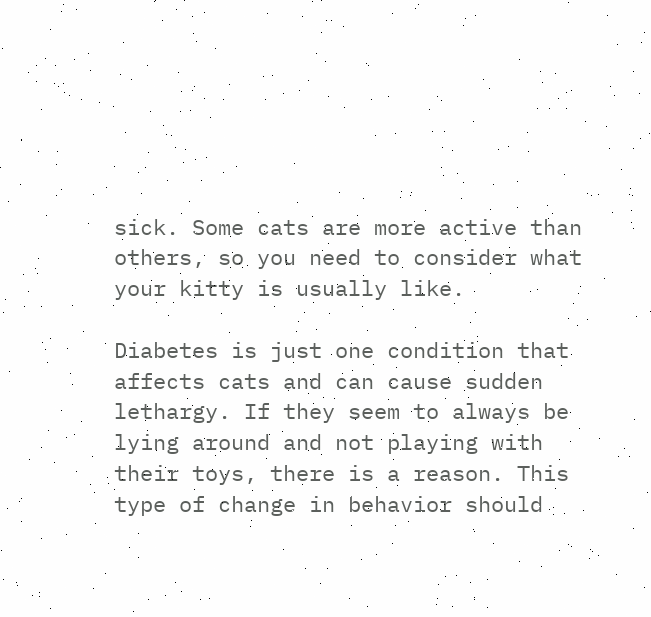sick. Some cats are more active than others, so you need to consider what your kitty is usually like.

Diabetes is just one condition that affects cats and can cause sudden lethargy. If they seem to always be lying around and not playing with their toys, there is a reason. This type of change in behavior should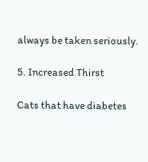always be taken seriously.

5. Increased Thirst

Cats that have diabetes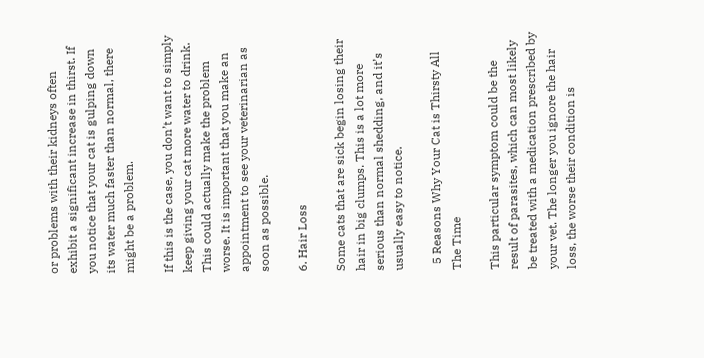or problems with their kidneys often exhibit a significant increase in thirst. If you notice that your cat is gulping down its water much faster than normal, there might be a problem.

If this is the case, you don’t want to simply keep giving your cat more water to drink. This could actually make the problem worse. It is important that you make an appointment to see your veterinarian as soon as possible.

6. Hair Loss

Some cats that are sick begin losing their hair in big clumps. This is a lot more serious than normal shedding, and it’s usually easy to notice.

  5 Reasons Why Your Cat is Thirsty All The Time

This particular symptom could be the result of parasites, which can most likely be treated with a medication prescribed by your vet. The longer you ignore the hair loss, the worse their condition is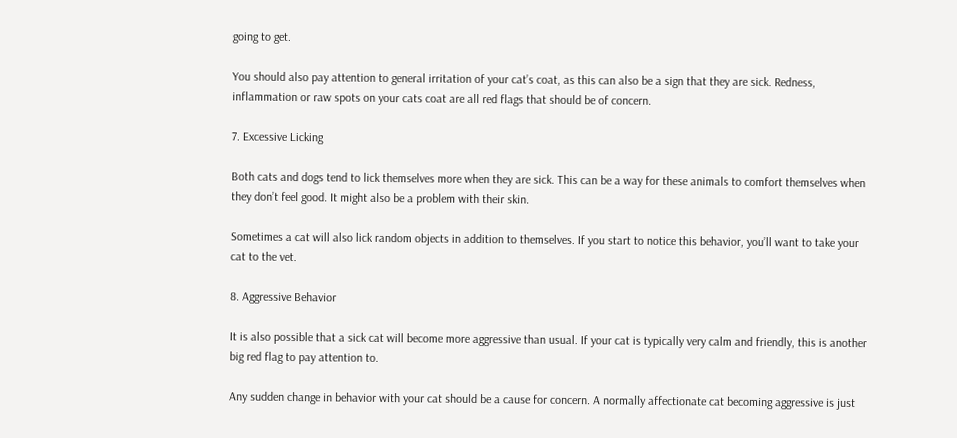going to get.

You should also pay attention to general irritation of your cat’s coat, as this can also be a sign that they are sick. Redness, inflammation or raw spots on your cats coat are all red flags that should be of concern.

7. Excessive Licking

Both cats and dogs tend to lick themselves more when they are sick. This can be a way for these animals to comfort themselves when they don’t feel good. It might also be a problem with their skin.

Sometimes a cat will also lick random objects in addition to themselves. If you start to notice this behavior, you’ll want to take your cat to the vet.

8. Aggressive Behavior

It is also possible that a sick cat will become more aggressive than usual. If your cat is typically very calm and friendly, this is another big red flag to pay attention to.

Any sudden change in behavior with your cat should be a cause for concern. A normally affectionate cat becoming aggressive is just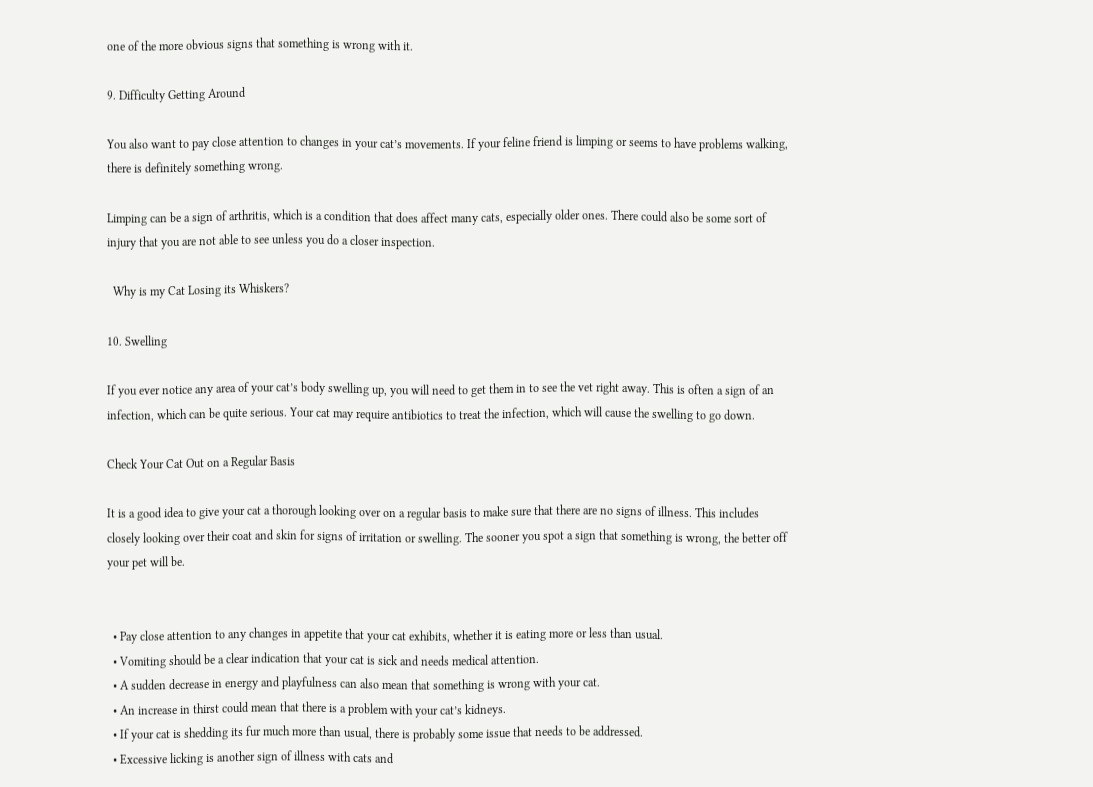one of the more obvious signs that something is wrong with it.

9. Difficulty Getting Around

You also want to pay close attention to changes in your cat’s movements. If your feline friend is limping or seems to have problems walking, there is definitely something wrong.

Limping can be a sign of arthritis, which is a condition that does affect many cats, especially older ones. There could also be some sort of injury that you are not able to see unless you do a closer inspection.

  Why is my Cat Losing its Whiskers?

10. Swelling

If you ever notice any area of your cat’s body swelling up, you will need to get them in to see the vet right away. This is often a sign of an infection, which can be quite serious. Your cat may require antibiotics to treat the infection, which will cause the swelling to go down.

Check Your Cat Out on a Regular Basis

It is a good idea to give your cat a thorough looking over on a regular basis to make sure that there are no signs of illness. This includes closely looking over their coat and skin for signs of irritation or swelling. The sooner you spot a sign that something is wrong, the better off your pet will be.


  • Pay close attention to any changes in appetite that your cat exhibits, whether it is eating more or less than usual.
  • Vomiting should be a clear indication that your cat is sick and needs medical attention.
  • A sudden decrease in energy and playfulness can also mean that something is wrong with your cat.
  • An increase in thirst could mean that there is a problem with your cat’s kidneys.
  • If your cat is shedding its fur much more than usual, there is probably some issue that needs to be addressed.
  • Excessive licking is another sign of illness with cats and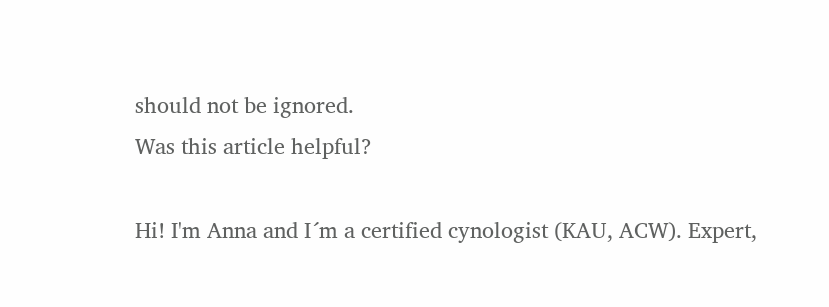should not be ignored.
Was this article helpful?

Hi! I'm Anna and I´m a certified cynologist (KAU, ACW). Expert,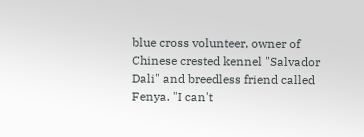blue cross volunteer, owner of Chinese crested kennel "Salvador Dali" and breedless friend called Fenya. "I can't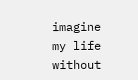imagine my life without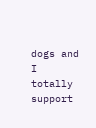dogs and I totally support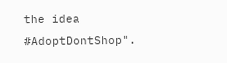the idea #AdoptDontShop".